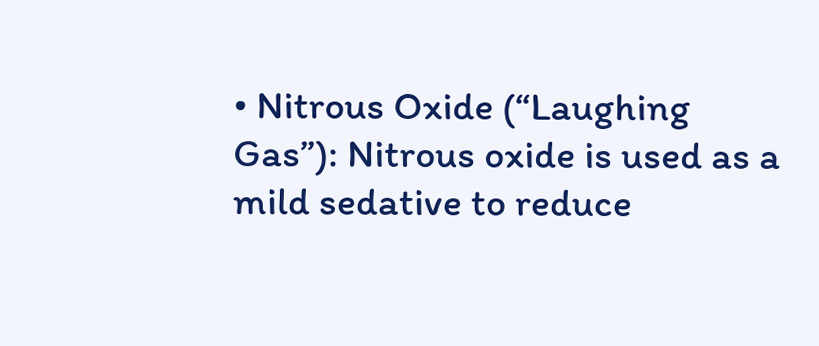• Nitrous Oxide (“Laughing Gas”): Nitrous oxide is used as a mild sedative to reduce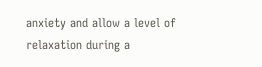anxiety and allow a level of relaxation during a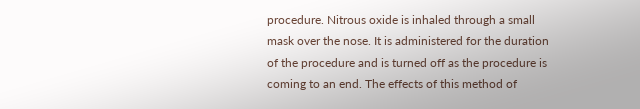procedure. Nitrous oxide is inhaled through a small mask over the nose. It is administered for the duration of the procedure and is turned off as the procedure is coming to an end. The effects of this method of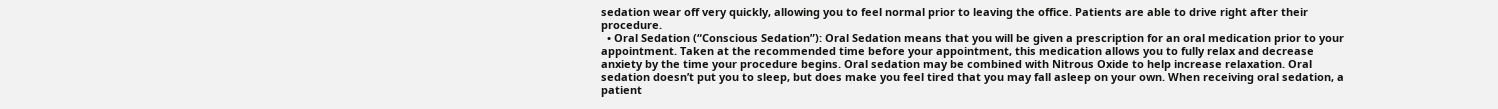sedation wear off very quickly, allowing you to feel normal prior to leaving the office. Patients are able to drive right after their procedure.
  • Oral Sedation (“Conscious Sedation”): Oral Sedation means that you will be given a prescription for an oral medication prior to your appointment. Taken at the recommended time before your appointment, this medication allows you to fully relax and decrease anxiety by the time your procedure begins. Oral sedation may be combined with Nitrous Oxide to help increase relaxation. Oral sedation doesn’t put you to sleep, but does make you feel tired that you may fall asleep on your own. When receiving oral sedation, a patient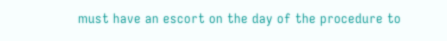must have an escort on the day of the procedure to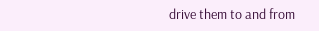drive them to and from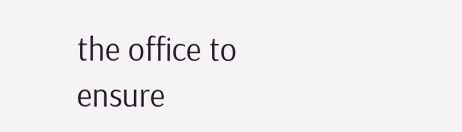the office to ensure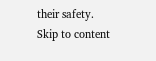their safety.
Skip to content